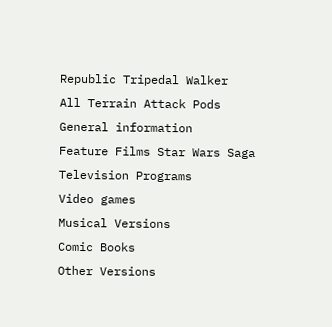Republic Tripedal Walker
All Terrain Attack Pods
General information
Feature Films Star Wars Saga
Television Programs
Video games
Musical Versions
Comic Books
Other Versions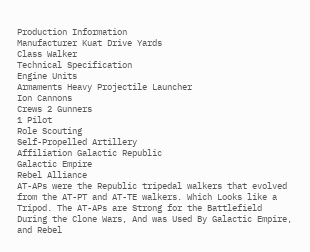Production Information
Manufacturer Kuat Drive Yards
Class Walker
Technical Specification
Engine Units
Armaments Heavy Projectile Launcher
Ion Cannons
Crews 2 Gunners
1 Pilot
Role Scouting
Self-Propelled Artillery
Affiliation Galactic Republic
Galactic Empire
Rebel Alliance
AT-APs were the Republic tripedal walkers that evolved from the AT-PT and AT-TE walkers. Which Looks like a Tripod. The AT-APs are Strong for the Battlefield During the Clone Wars, And was Used By Galactic Empire, and Rebel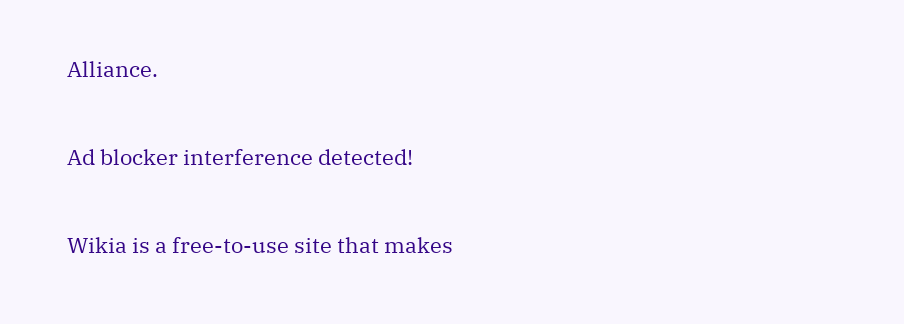Alliance.

Ad blocker interference detected!

Wikia is a free-to-use site that makes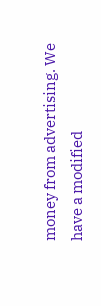money from advertising. We have a modified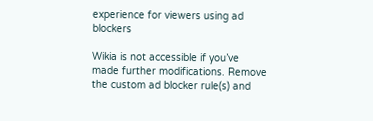experience for viewers using ad blockers

Wikia is not accessible if you’ve made further modifications. Remove the custom ad blocker rule(s) and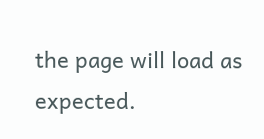the page will load as expected.